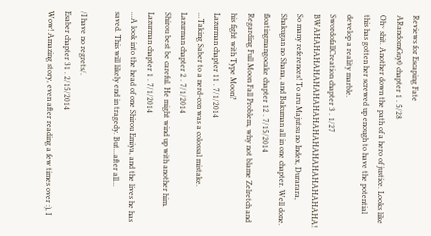Reviews for Escaping Fate
ARandomGuy0 chapter 1 . 5/28
Oh~ shit. Another down the path of a hero of justice. Looks like this has gotten her screwed up enough to have the potential develop a reality marble.
SwordofallCreation chapter 3 . 1/27
BWAHAHAHAHAHAHAHAHAHAHAHAHAHAHAHAHA! So many references! To aru Majutsu no Index, Durarara, Shakugan no Shana, and Bakuman all in one chapter. Well done.
floatingmangocake chapter 12 . 7/15/2014
Regarding Full Moon Fall Problem, why not blame Zelretch and his fight with Type Moon?
Lazurman chapter 11 . 7/1/2014
...Taking Saber to a nerd-con was a colossal mistake.
Lazurman chapter 2 . 7/1/2014
Shirou best be careful. He might wind up with another him.
Lazurman chapter 1 . 7/1/2014
...A look into the head of one Shirou Emiya, and the lives he has saved. This will likely end in tragedy. But...after all...

/I have no regrets/.
Esaber chapter 31 . 2/15/2014
Wow! Amazing story, even after reading a few times over :), I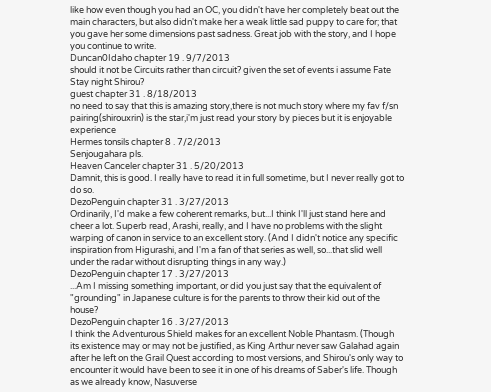like how even though you had an OC, you didn't have her completely beat out the main characters, but also didn't make her a weak little sad puppy to care for; that you gave her some dimensions past sadness. Great job with the story, and I hope you continue to write.
Duncan0Idaho chapter 19 . 9/7/2013
should it not be Circuits rather than circuit? given the set of events i assume Fate Stay night Shirou?
guest chapter 31 . 8/18/2013
no need to say that this is amazing story,there is not much story where my fav f/sn pairing(shirouxrin) is the star,i'm just read your story by pieces but it is enjoyable experience
Hermes tonsils chapter 8 . 7/2/2013
Senjougahara pls.
Heaven Canceler chapter 31 . 5/20/2013
Damnit, this is good. I really have to read it in full sometime, but I never really got to do so.
DezoPenguin chapter 31 . 3/27/2013
Ordinarily, I'd make a few coherent remarks, but...I think I'll just stand here and cheer a lot. Superb read, Arashi, really, and I have no problems with the slight warping of canon in service to an excellent story. (And I didn't notice any specific inspiration from Higurashi, and I'm a fan of that series as well, so...that slid well under the radar without disrupting things in any way.)
DezoPenguin chapter 17 . 3/27/2013
...Am I missing something important, or did you just say that the equivalent of "grounding" in Japanese culture is for the parents to throw their kid out of the house?
DezoPenguin chapter 16 . 3/27/2013
I think the Adventurous Shield makes for an excellent Noble Phantasm. (Though its existence may or may not be justified, as King Arthur never saw Galahad again after he left on the Grail Quest according to most versions, and Shirou's only way to encounter it would have been to see it in one of his dreams of Saber's life. Though as we already know, Nasuverse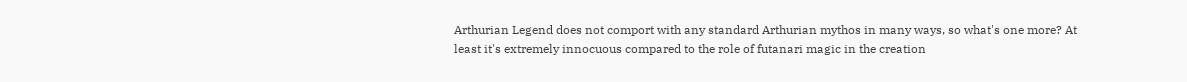Arthurian Legend does not comport with any standard Arthurian mythos in many ways, so what's one more? At least it's extremely innocuous compared to the role of futanari magic in the creation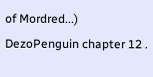of Mordred...)
DezoPenguin chapter 12 .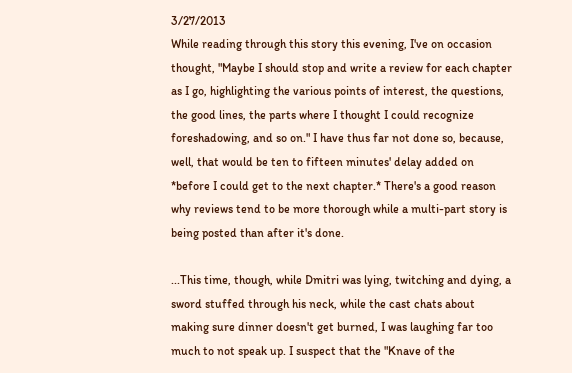3/27/2013
While reading through this story this evening, I've on occasion thought, "Maybe I should stop and write a review for each chapter as I go, highlighting the various points of interest, the questions, the good lines, the parts where I thought I could recognize foreshadowing, and so on." I have thus far not done so, because, well, that would be ten to fifteen minutes' delay added on *before I could get to the next chapter.* There's a good reason why reviews tend to be more thorough while a multi-part story is being posted than after it's done.

...This time, though, while Dmitri was lying, twitching and dying, a sword stuffed through his neck, while the cast chats about making sure dinner doesn't get burned, I was laughing far too much to not speak up. I suspect that the "Knave of the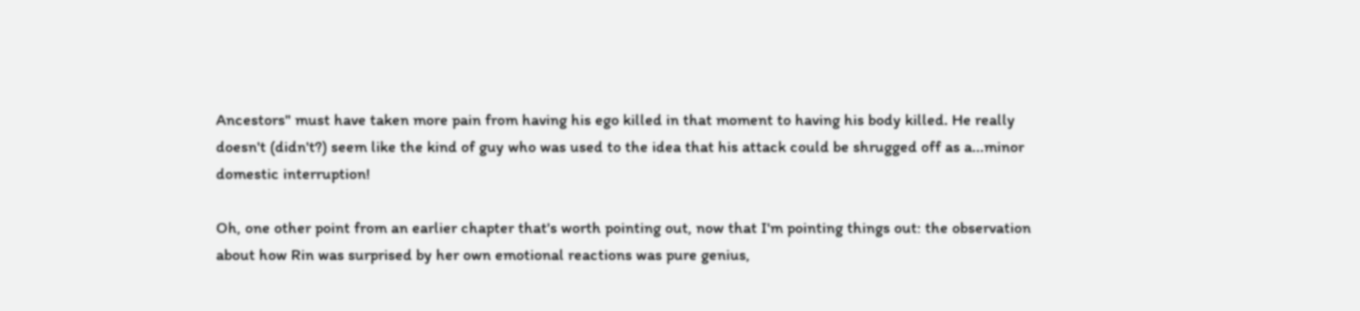Ancestors" must have taken more pain from having his ego killed in that moment to having his body killed. He really doesn't (didn't?) seem like the kind of guy who was used to the idea that his attack could be shrugged off as a...minor domestic interruption!

Oh, one other point from an earlier chapter that's worth pointing out, now that I'm pointing things out: the observation about how Rin was surprised by her own emotional reactions was pure genius,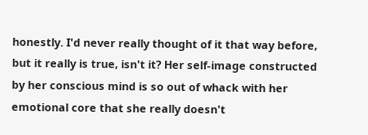honestly. I'd never really thought of it that way before, but it really is true, isn't it? Her self-image constructed by her conscious mind is so out of whack with her emotional core that she really doesn't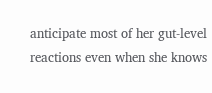anticipate most of her gut-level reactions even when she knows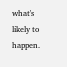what's likely to happen.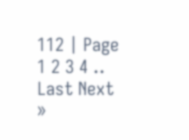112 | Page 1 2 3 4 .. Last Next »